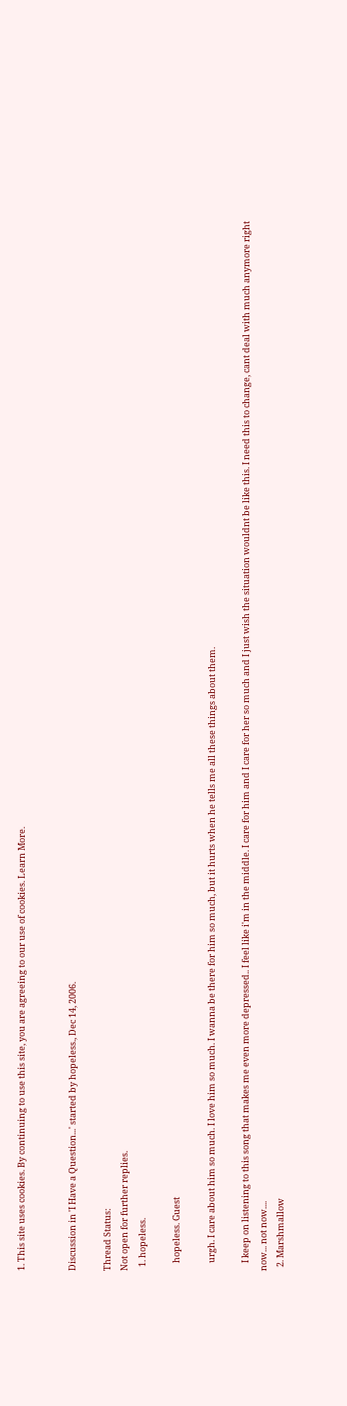1. This site uses cookies. By continuing to use this site, you are agreeing to our use of cookies. Learn More.


Discussion in 'I Have a Question...' started by hopeless., Dec 14, 2006.

Thread Status:
Not open for further replies.
  1. hopeless.

    hopeless. Guest

    urgh. I care about him so much. I love him so much. I wanna be there for him so much, but it hurts when he tells me all these things about them.

    I keep on listening to this song that makes me even more depressed.. I feel like i'm in the middle. I care for him and I care for her so much and I just wish the situation wouldnt be like this. I need this to change, cant deal with much anymore right now... not now....
  2. Marshmallow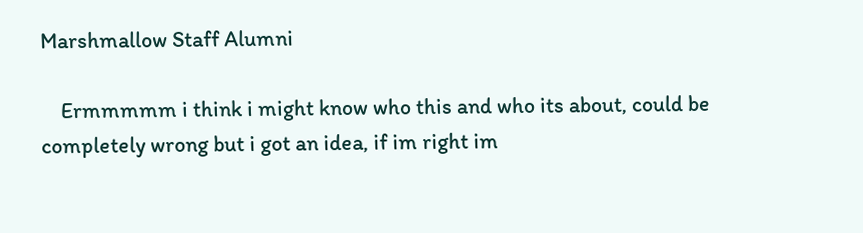Marshmallow Staff Alumni

    Ermmmmm i think i might know who this and who its about, could be completely wrong but i got an idea, if im right im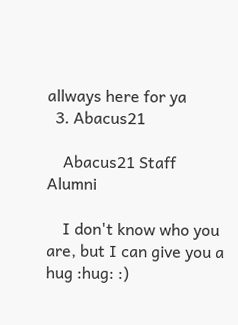allways here for ya
  3. Abacus21

    Abacus21 Staff Alumni

    I don't know who you are, but I can give you a hug :hug: :)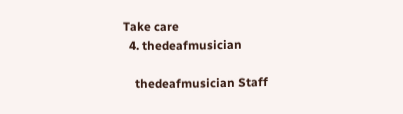Take care
  4. thedeafmusician

    thedeafmusician Staff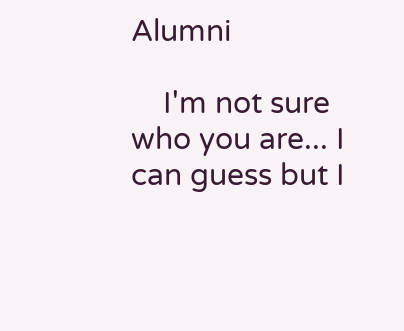Alumni

    I'm not sure who you are... I can guess but I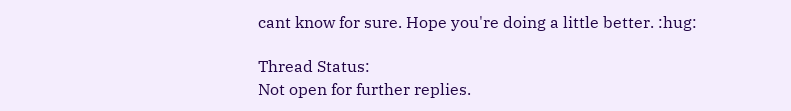cant know for sure. Hope you're doing a little better. :hug:

Thread Status:
Not open for further replies.